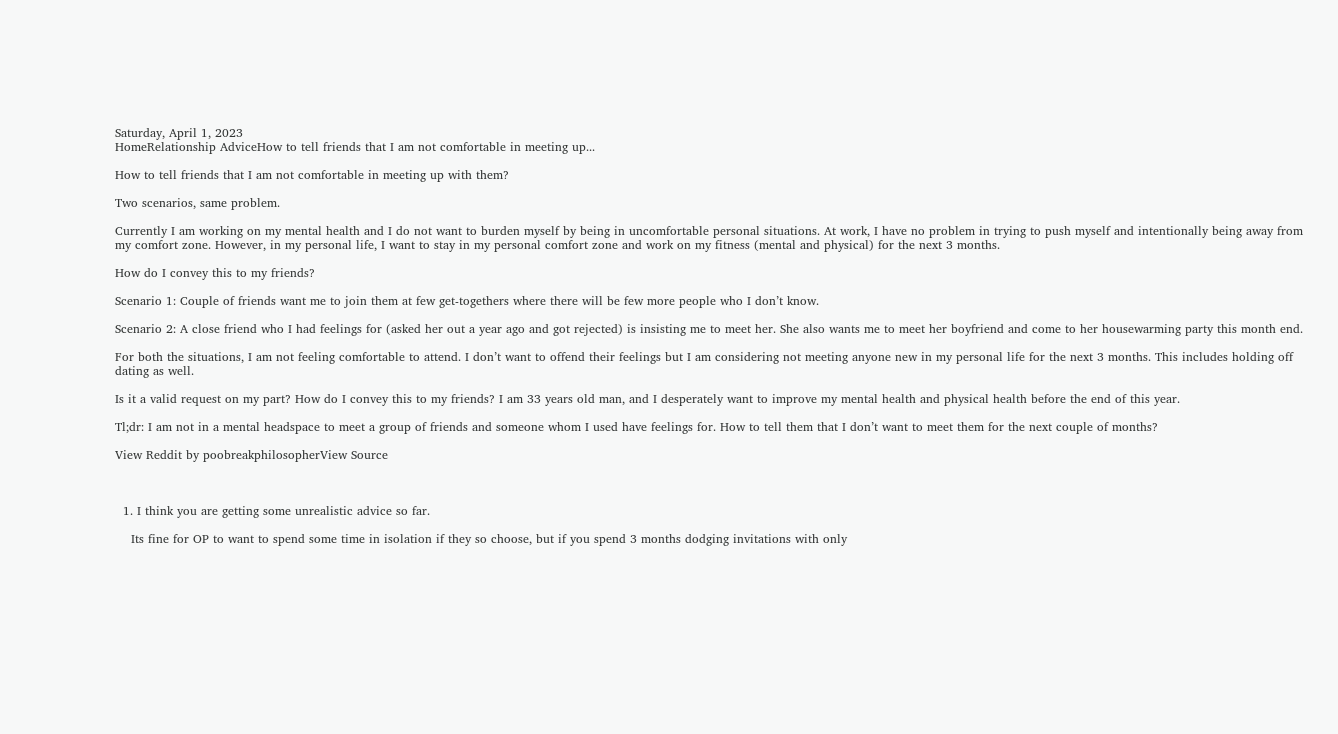Saturday, April 1, 2023
HomeRelationship AdviceHow to tell friends that I am not comfortable in meeting up...

How to tell friends that I am not comfortable in meeting up with them?

Two scenarios, same problem.

Currently I am working on my mental health and I do not want to burden myself by being in uncomfortable personal situations. At work, I have no problem in trying to push myself and intentionally being away from my comfort zone. However, in my personal life, I want to stay in my personal comfort zone and work on my fitness (mental and physical) for the next 3 months.

How do I convey this to my friends?

Scenario 1: Couple of friends want me to join them at few get-togethers where there will be few more people who I don’t know.

Scenario 2: A close friend who I had feelings for (asked her out a year ago and got rejected) is insisting me to meet her. She also wants me to meet her boyfriend and come to her housewarming party this month end.

For both the situations, I am not feeling comfortable to attend. I don’t want to offend their feelings but I am considering not meeting anyone new in my personal life for the next 3 months. This includes holding off dating as well.

Is it a valid request on my part? How do I convey this to my friends? I am 33 years old man, and I desperately want to improve my mental health and physical health before the end of this year.

Tl;dr: I am not in a mental headspace to meet a group of friends and someone whom I used have feelings for. How to tell them that I don’t want to meet them for the next couple of months?

View Reddit by poobreakphilosopherView Source



  1. I think you are getting some unrealistic advice so far.

    Its fine for OP to want to spend some time in isolation if they so choose, but if you spend 3 months dodging invitations with only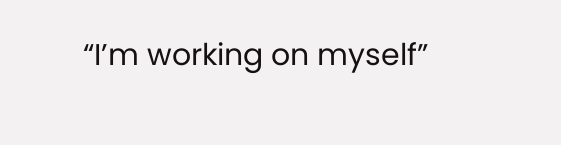“I’m working on myself”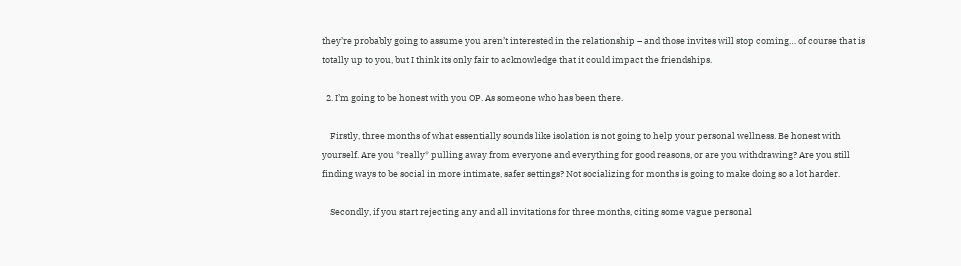they’re probably going to assume you aren’t interested in the relationship – and those invites will stop coming… of course that is totally up to you, but I think its only fair to acknowledge that it could impact the friendships.

  2. I’m going to be honest with you OP. As someone who has been there.

    Firstly, three months of what essentially sounds like isolation is not going to help your personal wellness. Be honest with yourself. Are you *really* pulling away from everyone and everything for good reasons, or are you withdrawing? Are you still finding ways to be social in more intimate, safer settings? Not socializing for months is going to make doing so a lot harder.

    Secondly, if you start rejecting any and all invitations for three months, citing some vague personal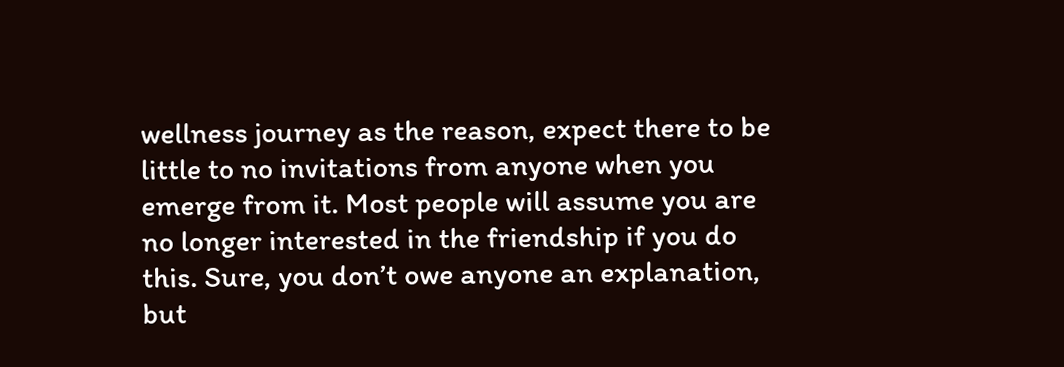wellness journey as the reason, expect there to be little to no invitations from anyone when you emerge from it. Most people will assume you are no longer interested in the friendship if you do this. Sure, you don’t owe anyone an explanation, but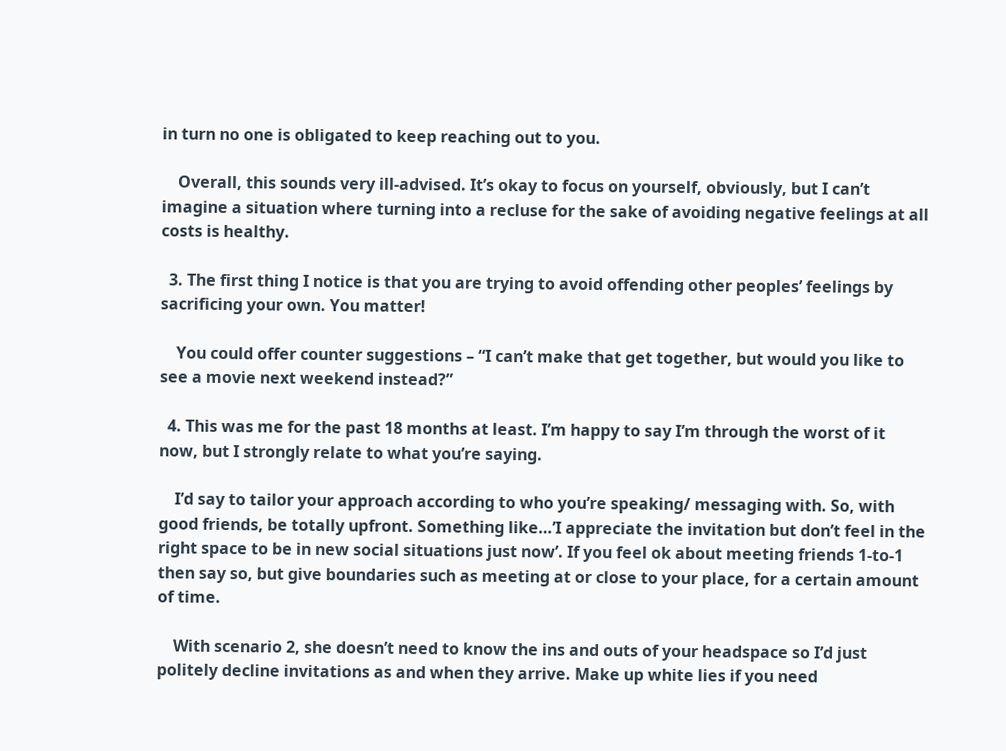in turn no one is obligated to keep reaching out to you.

    Overall, this sounds very ill-advised. It’s okay to focus on yourself, obviously, but I can’t imagine a situation where turning into a recluse for the sake of avoiding negative feelings at all costs is healthy.

  3. The first thing I notice is that you are trying to avoid offending other peoples’ feelings by sacrificing your own. You matter!

    You could offer counter suggestions – “I can’t make that get together, but would you like to see a movie next weekend instead?”

  4. This was me for the past 18 months at least. I’m happy to say I’m through the worst of it now, but I strongly relate to what you’re saying.

    I’d say to tailor your approach according to who you’re speaking/ messaging with. So, with good friends, be totally upfront. Something like…’I appreciate the invitation but don’t feel in the right space to be in new social situations just now’. If you feel ok about meeting friends 1-to-1 then say so, but give boundaries such as meeting at or close to your place, for a certain amount of time.

    With scenario 2, she doesn’t need to know the ins and outs of your headspace so I’d just politely decline invitations as and when they arrive. Make up white lies if you need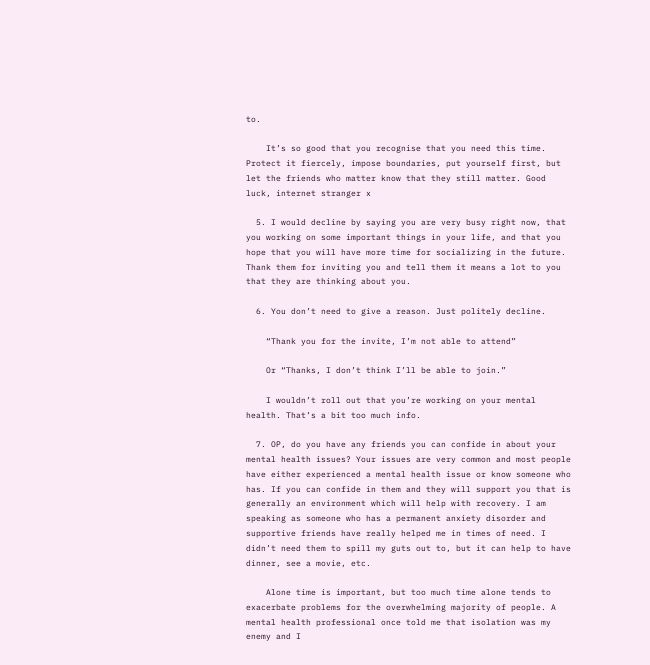to.

    It’s so good that you recognise that you need this time. Protect it fiercely, impose boundaries, put yourself first, but let the friends who matter know that they still matter. Good luck, internet stranger x

  5. I would decline by saying you are very busy right now, that you working on some important things in your life, and that you hope that you will have more time for socializing in the future. Thank them for inviting you and tell them it means a lot to you that they are thinking about you.

  6. You don’t need to give a reason. Just politely decline.

    “Thank you for the invite, I’m not able to attend”

    Or “Thanks, I don’t think I’ll be able to join.”

    I wouldn’t roll out that you’re working on your mental health. That’s a bit too much info.

  7. OP, do you have any friends you can confide in about your mental health issues? Your issues are very common and most people have either experienced a mental health issue or know someone who has. If you can confide in them and they will support you that is generally an environment which will help with recovery. I am speaking as someone who has a permanent anxiety disorder and supportive friends have really helped me in times of need. I didn’t need them to spill my guts out to, but it can help to have dinner, see a movie, etc.

    Alone time is important, but too much time alone tends to exacerbate problems for the overwhelming majority of people. A mental health professional once told me that isolation was my enemy and I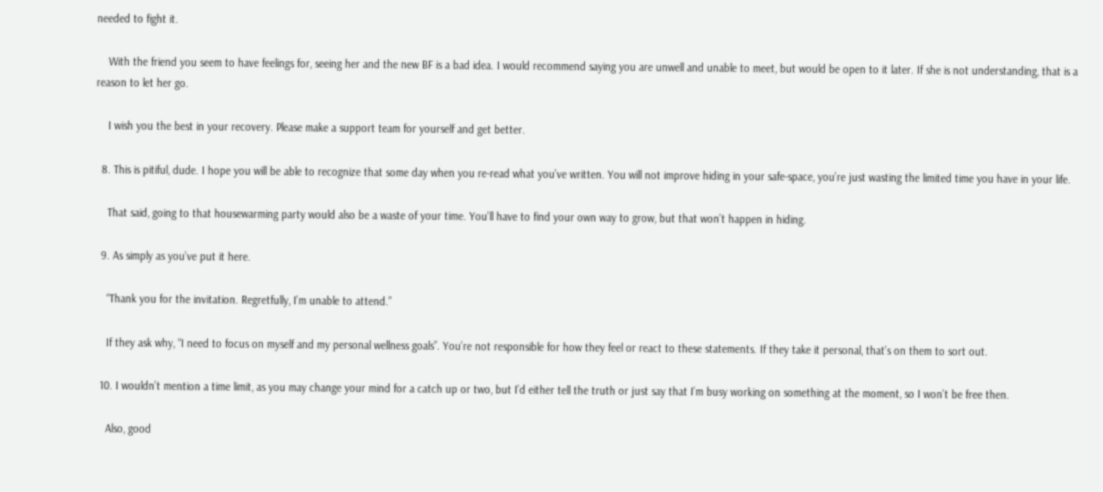needed to fight it.

    With the friend you seem to have feelings for, seeing her and the new BF is a bad idea. I would recommend saying you are unwell and unable to meet, but would be open to it later. If she is not understanding, that is a reason to let her go.

    I wish you the best in your recovery. Please make a support team for yourself and get better.

  8. This is pitiful, dude. I hope you will be able to recognize that some day when you re-read what you’ve written. You will not improve hiding in your safe-space, you’re just wasting the limited time you have in your life.

    That said, going to that housewarming party would also be a waste of your time. You’ll have to find your own way to grow, but that won’t happen in hiding.

  9. As simply as you’ve put it here.

    “Thank you for the invitation. Regretfully, I’m unable to attend.”

    If they ask why, “I need to focus on myself and my personal wellness goals”. You’re not responsible for how they feel or react to these statements. If they take it personal, that’s on them to sort out.

  10. I wouldn’t mention a time limit, as you may change your mind for a catch up or two, but I’d either tell the truth or just say that I’m busy working on something at the moment, so I won’t be free then.

    Also, good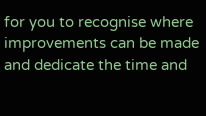for you to recognise where improvements can be made and dedicate the time and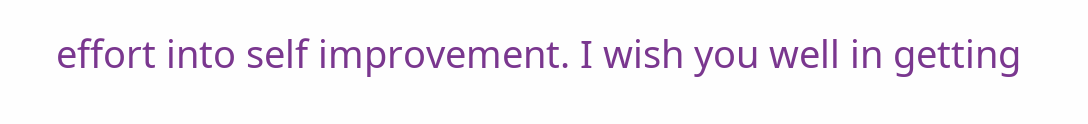effort into self improvement. I wish you well in getting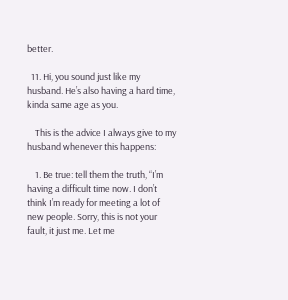better.

  11. Hi, you sound just like my husband. He’s also having a hard time, kinda same age as you.

    This is the advice I always give to my husband whenever this happens:

    1. Be true: tell them the truth, “I’m having a difficult time now. I don’t think I’m ready for meeting a lot of new people. Sorry, this is not your fault, it just me. Let me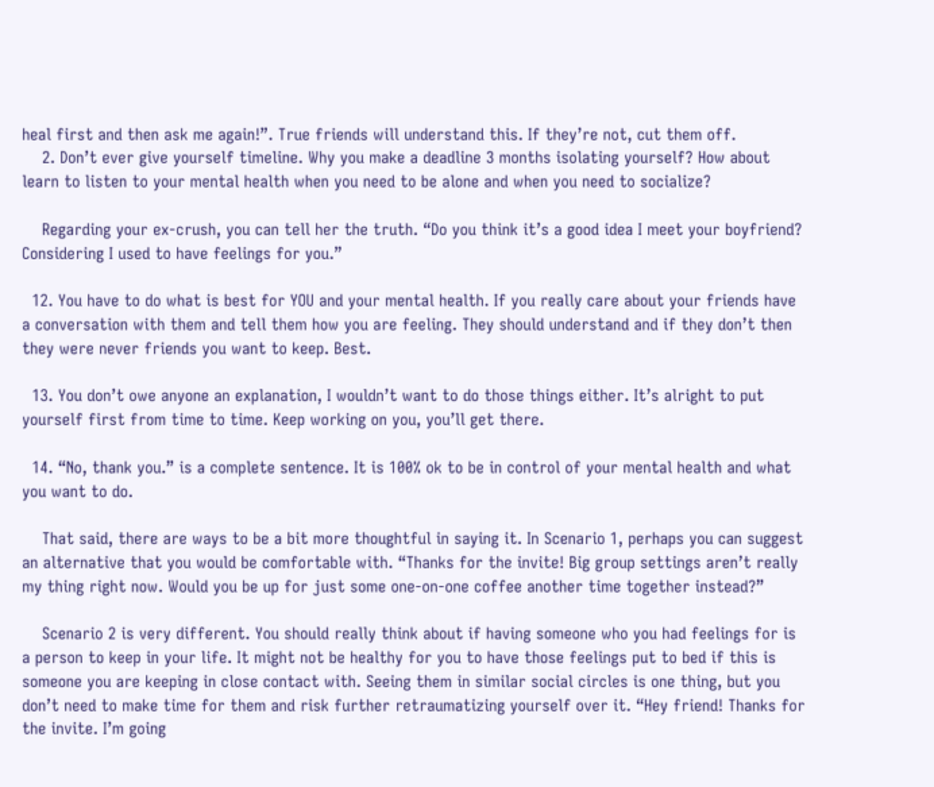heal first and then ask me again!”. True friends will understand this. If they’re not, cut them off.
    2. Don’t ever give yourself timeline. Why you make a deadline 3 months isolating yourself? How about learn to listen to your mental health when you need to be alone and when you need to socialize?

    Regarding your ex-crush, you can tell her the truth. “Do you think it’s a good idea I meet your boyfriend? Considering I used to have feelings for you.”

  12. You have to do what is best for YOU and your mental health. If you really care about your friends have a conversation with them and tell them how you are feeling. They should understand and if they don’t then they were never friends you want to keep. Best.

  13. You don’t owe anyone an explanation, I wouldn’t want to do those things either. It’s alright to put yourself first from time to time. Keep working on you, you’ll get there.

  14. “No, thank you.” is a complete sentence. It is 100% ok to be in control of your mental health and what you want to do.

    That said, there are ways to be a bit more thoughtful in saying it. In Scenario 1, perhaps you can suggest an alternative that you would be comfortable with. “Thanks for the invite! Big group settings aren’t really my thing right now. Would you be up for just some one-on-one coffee another time together instead?”

    Scenario 2 is very different. You should really think about if having someone who you had feelings for is a person to keep in your life. It might not be healthy for you to have those feelings put to bed if this is someone you are keeping in close contact with. Seeing them in similar social circles is one thing, but you don’t need to make time for them and risk further retraumatizing yourself over it. “Hey friend! Thanks for the invite. I’m going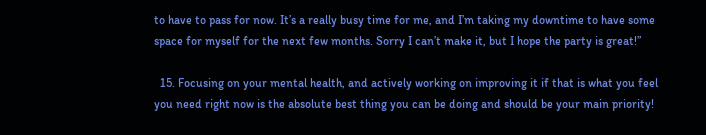to have to pass for now. It’s a really busy time for me, and I’m taking my downtime to have some space for myself for the next few months. Sorry I can’t make it, but I hope the party is great!”

  15. Focusing on your mental health, and actively working on improving it if that is what you feel you need right now is the absolute best thing you can be doing and should be your main priority!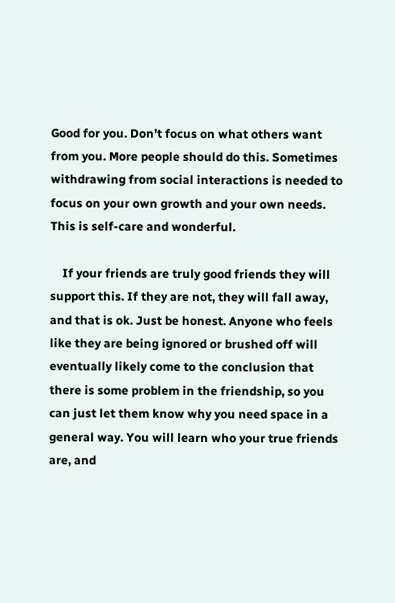Good for you. Don’t focus on what others want from you. More people should do this. Sometimes withdrawing from social interactions is needed to focus on your own growth and your own needs. This is self-care and wonderful.

    If your friends are truly good friends they will support this. If they are not, they will fall away, and that is ok. Just be honest. Anyone who feels like they are being ignored or brushed off will eventually likely come to the conclusion that there is some problem in the friendship, so you can just let them know why you need space in a general way. You will learn who your true friends are, and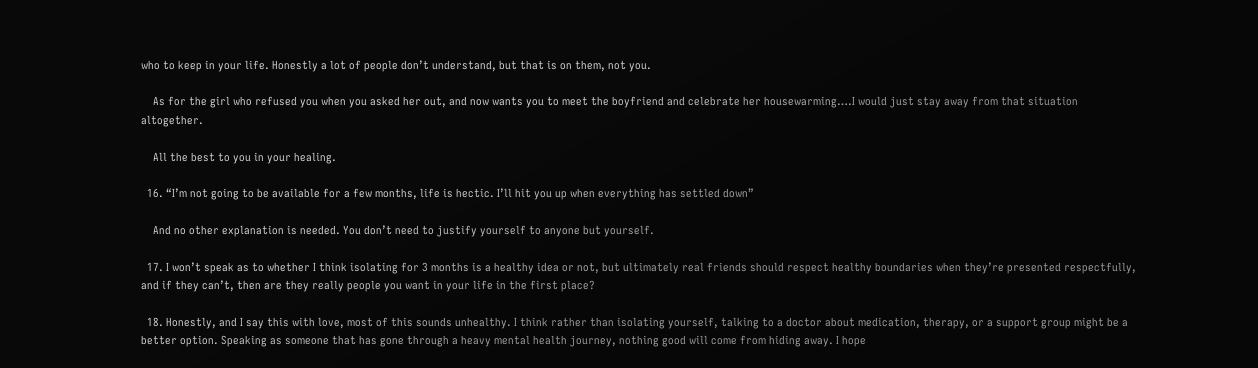who to keep in your life. Honestly a lot of people don’t understand, but that is on them, not you.

    As for the girl who refused you when you asked her out, and now wants you to meet the boyfriend and celebrate her housewarming….I would just stay away from that situation altogether.

    All the best to you in your healing.

  16. “I’m not going to be available for a few months, life is hectic. I’ll hit you up when everything has settled down”

    And no other explanation is needed. You don’t need to justify yourself to anyone but yourself.

  17. I won’t speak as to whether I think isolating for 3 months is a healthy idea or not, but ultimately real friends should respect healthy boundaries when they’re presented respectfully, and if they can’t, then are they really people you want in your life in the first place?

  18. Honestly, and I say this with love, most of this sounds unhealthy. I think rather than isolating yourself, talking to a doctor about medication, therapy, or a support group might be a better option. Speaking as someone that has gone through a heavy mental health journey, nothing good will come from hiding away. I hope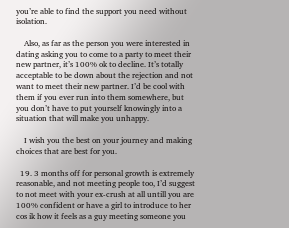you’re able to find the support you need without isolation.

    Also, as far as the person you were interested in dating asking you to come to a party to meet their new partner, it’s 100% ok to decline. It’s totally acceptable to be down about the rejection and not want to meet their new partner. I’d be cool with them if you ever run into them somewhere, but you don’t have to put yourself knowingly into a situation that will make you unhappy.

    I wish you the best on your journey and making choices that are best for you.

  19. 3 months off for personal growth is extremely reasonable, and not meeting people too, I’d suggest to not meet with your ex-crush at all untill you are 100% confident or have a girl to introduce to her cos ik how it feels as a guy meeting someone you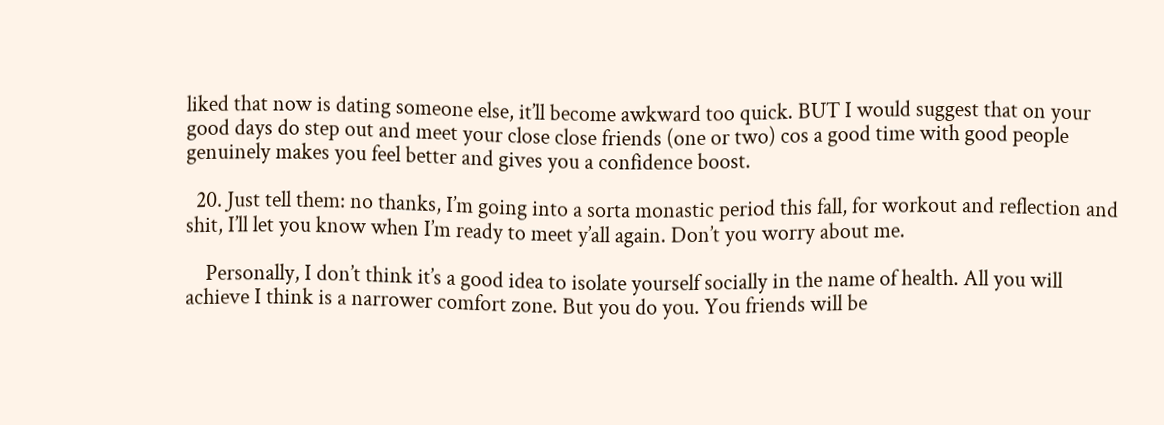liked that now is dating someone else, it’ll become awkward too quick. BUT I would suggest that on your good days do step out and meet your close close friends (one or two) cos a good time with good people genuinely makes you feel better and gives you a confidence boost.

  20. Just tell them: no thanks, I’m going into a sorta monastic period this fall, for workout and reflection and shit, I’ll let you know when I’m ready to meet y’all again. Don’t you worry about me.

    Personally, I don’t think it’s a good idea to isolate yourself socially in the name of health. All you will achieve I think is a narrower comfort zone. But you do you. You friends will be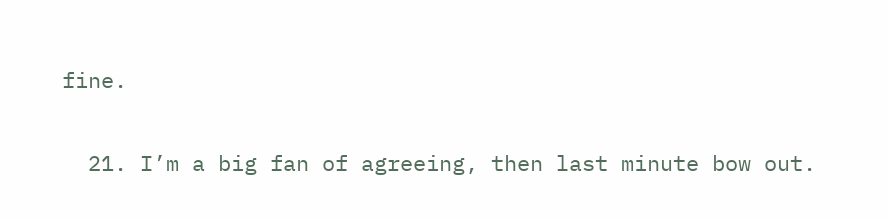fine.

  21. I’m a big fan of agreeing, then last minute bow out.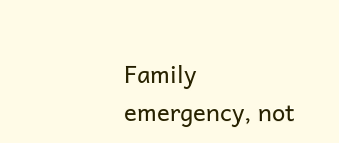Family emergency, not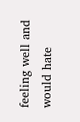feeling well and would hate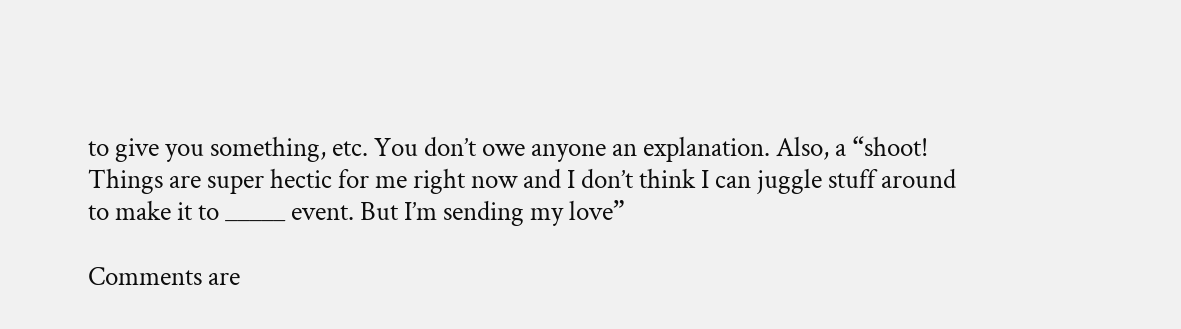to give you something, etc. You don’t owe anyone an explanation. Also, a “shoot! Things are super hectic for me right now and I don’t think I can juggle stuff around to make it to _____ event. But I’m sending my love”

Comments are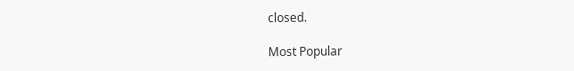closed.

Most Popular